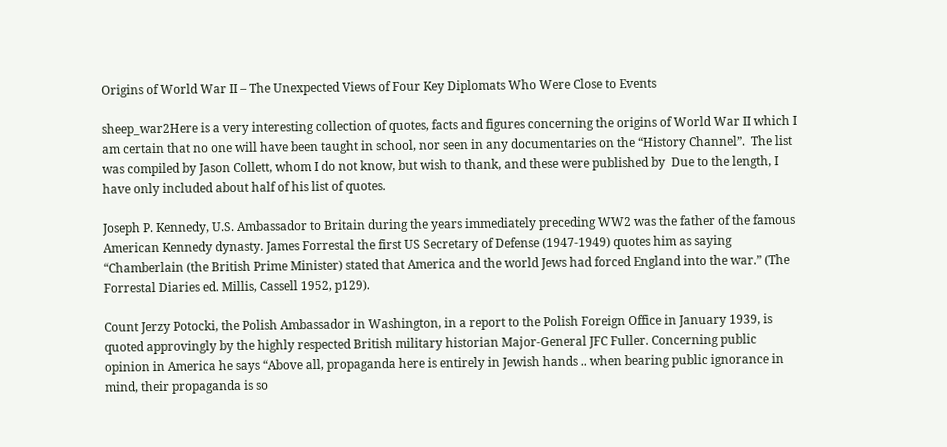Origins of World War II – The Unexpected Views of Four Key Diplomats Who Were Close to Events

sheep_war2Here is a very interesting collection of quotes, facts and figures concerning the origins of World War II which I am certain that no one will have been taught in school, nor seen in any documentaries on the “History Channel”.  The list was compiled by Jason Collett, whom I do not know, but wish to thank, and these were published by  Due to the length, I have only included about half of his list of quotes.

Joseph P. Kennedy, U.S. Ambassador to Britain during the years immediately preceding WW2 was the father of the famous American Kennedy dynasty. James Forrestal the first US Secretary of Defense (1947-1949) quotes him as saying “Chamberlain (the British Prime Minister) stated that America and the world Jews had forced England into the war.” (The Forrestal Diaries ed. Millis, Cassell 1952, p129).

Count Jerzy Potocki, the Polish Ambassador in Washington, in a report to the Polish Foreign Office in January 1939, is quoted approvingly by the highly respected British military historian Major-General JFC Fuller. Concerning public opinion in America he says “Above all, propaganda here is entirely in Jewish hands .. when bearing public ignorance in mind, their propaganda is so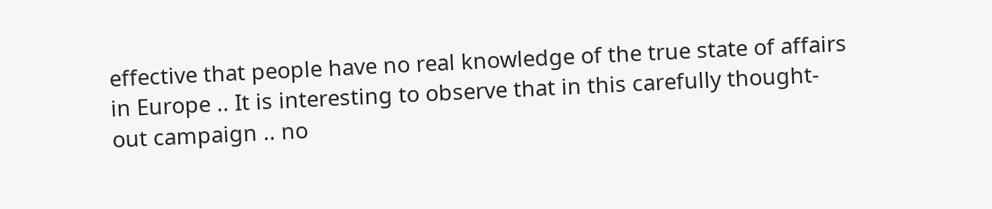effective that people have no real knowledge of the true state of affairs in Europe .. It is interesting to observe that in this carefully thought-out campaign .. no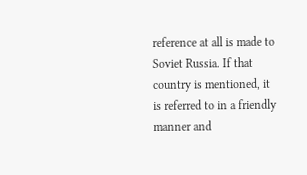reference at all is made to Soviet Russia. If that country is mentioned, it is referred to in a friendly manner and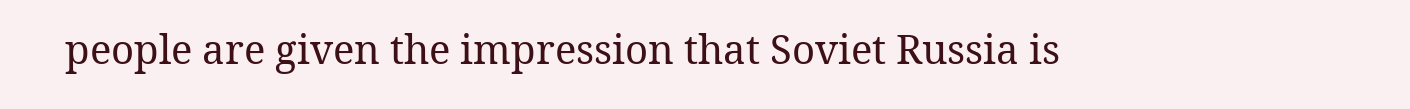people are given the impression that Soviet Russia is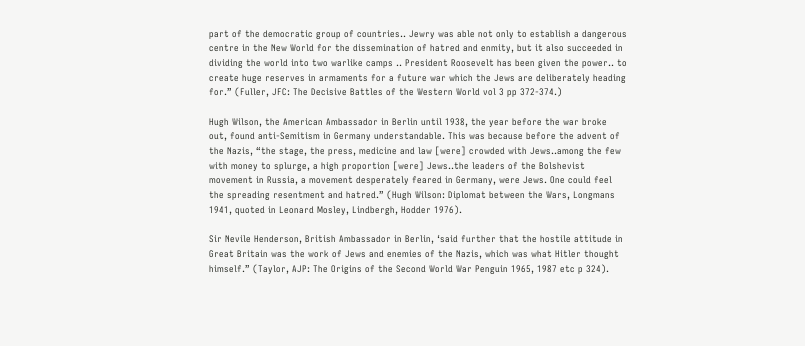part of the democratic group of countries.. Jewry was able not only to establish a dangerous centre in the New World for the dissemination of hatred and enmity, but it also succeeded in dividing the world into two warlike camps .. President Roosevelt has been given the power.. to create huge reserves in armaments for a future war which the Jews are deliberately heading for.” (Fuller, JFC: The Decisive Battles of the Western World vol 3 pp 372-374.)

Hugh Wilson, the American Ambassador in Berlin until 1938, the year before the war broke out, found anti-Semitism in Germany understandable. This was because before the advent of the Nazis, “the stage, the press, medicine and law [were] crowded with Jews..among the few with money to splurge, a high proportion [were] Jews..the leaders of the Bolshevist movement in Russia, a movement desperately feared in Germany, were Jews. One could feel the spreading resentment and hatred.” (Hugh Wilson: Diplomat between the Wars, Longmans 1941, quoted in Leonard Mosley, Lindbergh, Hodder 1976).

Sir Nevile Henderson, British Ambassador in Berlin, ‘said further that the hostile attitude in Great Britain was the work of Jews and enemies of the Nazis, which was what Hitler thought himself.” (Taylor, AJP: The Origins of the Second World War Penguin 1965, 1987 etc p 324).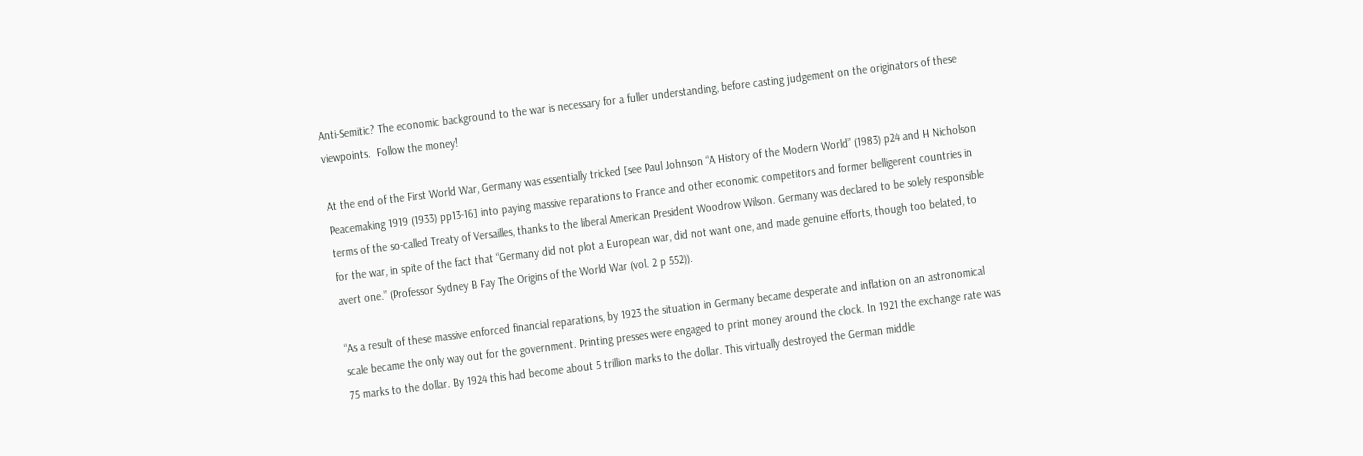Anti-Semitic? The economic background to the war is necessary for a fuller understanding, before casting judgement on the originators of these viewpoints.  Follow the money!

At the end of the First World War, Germany was essentially tricked [see Paul Johnson “A History of the Modern World” (1983) p24 and H Nicholson Peacemaking 1919 (1933) pp13-16] into paying massive reparations to France and other economic competitors and former belligerent countries in terms of the so-called Treaty of Versailles, thanks to the liberal American President Woodrow Wilson. Germany was declared to be solely responsible for the war, in spite of the fact that “Germany did not plot a European war, did not want one, and made genuine efforts, though too belated, to avert one.” (Professor Sydney B Fay The Origins of the World War (vol. 2 p 552)).

“As a result of these massive enforced financial reparations, by 1923 the situation in Germany became desperate and inflation on an astronomical scale became the only way out for the government. Printing presses were engaged to print money around the clock. In 1921 the exchange rate was 75 marks to the dollar. By 1924 this had become about 5 trillion marks to the dollar. This virtually destroyed the German middle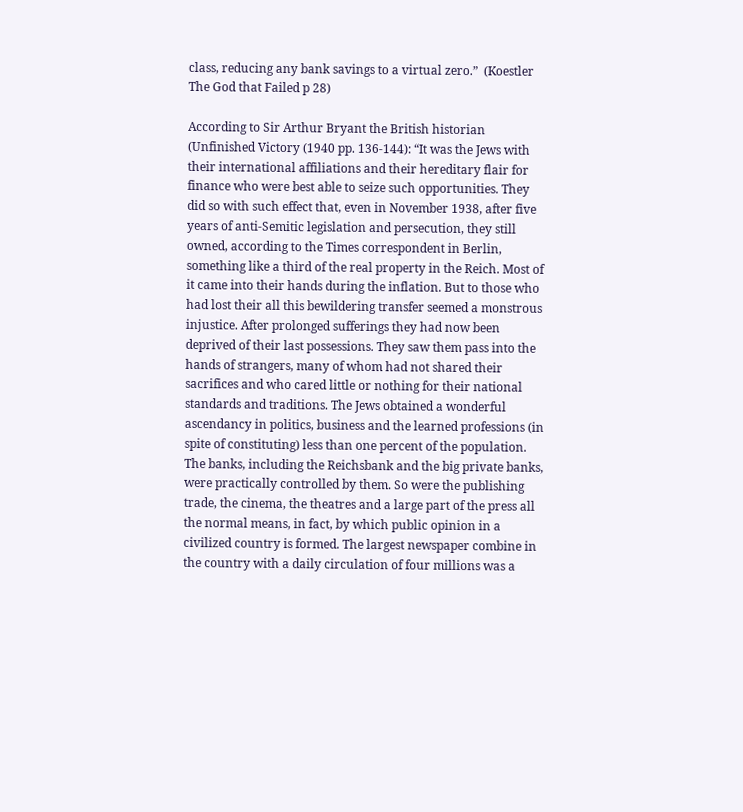class, reducing any bank savings to a virtual zero.”  (Koestler The God that Failed p 28)

According to Sir Arthur Bryant the British historian (Unfinished Victory (1940 pp. 136-144): “It was the Jews with their international affiliations and their hereditary flair for finance who were best able to seize such opportunities. They did so with such effect that, even in November 1938, after five years of anti-Semitic legislation and persecution, they still owned, according to the Times correspondent in Berlin, something like a third of the real property in the Reich. Most of it came into their hands during the inflation. But to those who had lost their all this bewildering transfer seemed a monstrous injustice. After prolonged sufferings they had now been deprived of their last possessions. They saw them pass into the hands of strangers, many of whom had not shared their sacrifices and who cared little or nothing for their national standards and traditions. The Jews obtained a wonderful ascendancy in politics, business and the learned professions (in spite of constituting) less than one percent of the population. The banks, including the Reichsbank and the big private banks, were practically controlled by them. So were the publishing trade, the cinema, the theatres and a large part of the press all the normal means, in fact, by which public opinion in a civilized country is formed. The largest newspaper combine in the country with a daily circulation of four millions was a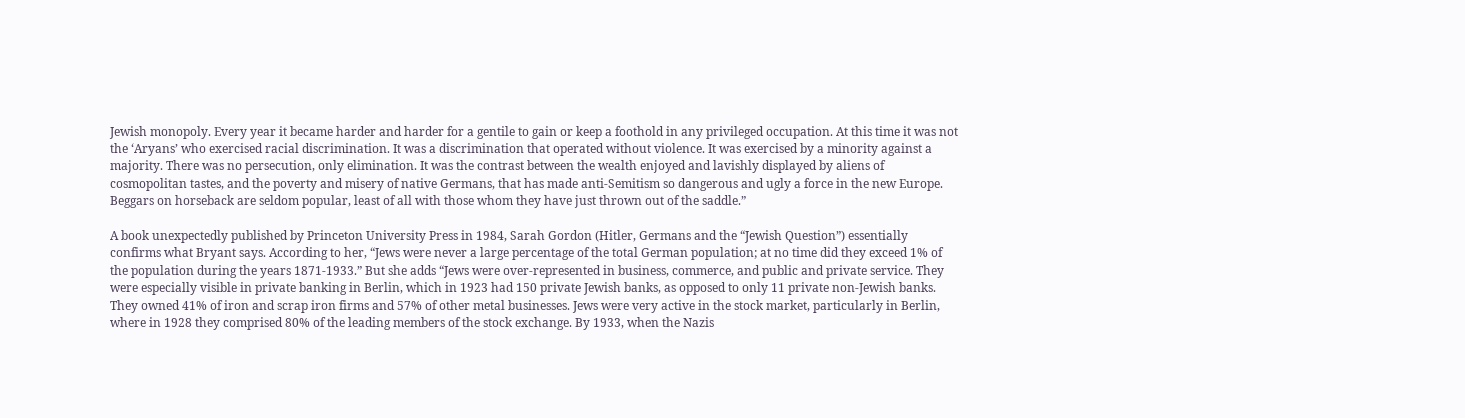Jewish monopoly. Every year it became harder and harder for a gentile to gain or keep a foothold in any privileged occupation. At this time it was not the ‘Aryans’ who exercised racial discrimination. It was a discrimination that operated without violence. It was exercised by a minority against a majority. There was no persecution, only elimination. It was the contrast between the wealth enjoyed and lavishly displayed by aliens of cosmopolitan tastes, and the poverty and misery of native Germans, that has made anti-Semitism so dangerous and ugly a force in the new Europe. Beggars on horseback are seldom popular, least of all with those whom they have just thrown out of the saddle.”

A book unexpectedly published by Princeton University Press in 1984, Sarah Gordon (Hitler, Germans and the “Jewish Question”) essentially confirms what Bryant says. According to her, “Jews were never a large percentage of the total German population; at no time did they exceed 1% of the population during the years 1871-1933.” But she adds “Jews were over-represented in business, commerce, and public and private service. They were especially visible in private banking in Berlin, which in 1923 had 150 private Jewish banks, as opposed to only 11 private non-Jewish banks. They owned 41% of iron and scrap iron firms and 57% of other metal businesses. Jews were very active in the stock market, particularly in Berlin, where in 1928 they comprised 80% of the leading members of the stock exchange. By 1933, when the Nazis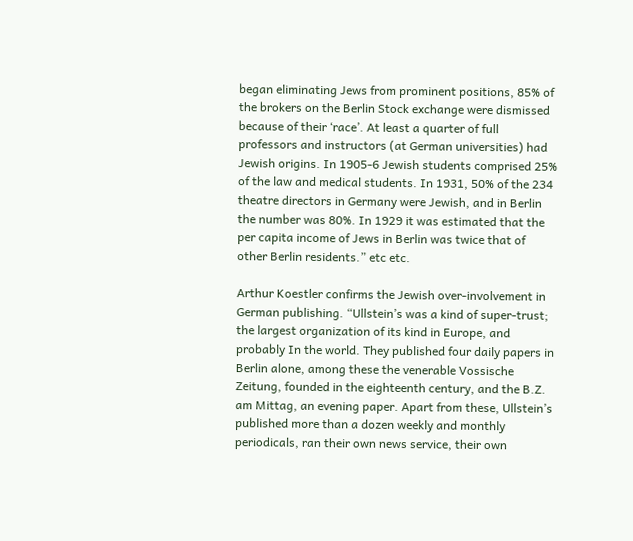began eliminating Jews from prominent positions, 85% of the brokers on the Berlin Stock exchange were dismissed because of their ‘race’. At least a quarter of full professors and instructors (at German universities) had Jewish origins. In 1905-6 Jewish students comprised 25% of the law and medical students. In 1931, 50% of the 234 theatre directors in Germany were Jewish, and in Berlin the number was 80%. In 1929 it was estimated that the per capita income of Jews in Berlin was twice that of other Berlin residents.” etc etc.

Arthur Koestler confirms the Jewish over-involvement in German publishing. “Ullstein’s was a kind of super-trust; the largest organization of its kind in Europe, and probably In the world. They published four daily papers in Berlin alone, among these the venerable Vossische Zeitung, founded in the eighteenth century, and the B.Z. am Mittag, an evening paper. Apart from these, Ullstein’s published more than a dozen weekly and monthly periodicals, ran their own news service, their own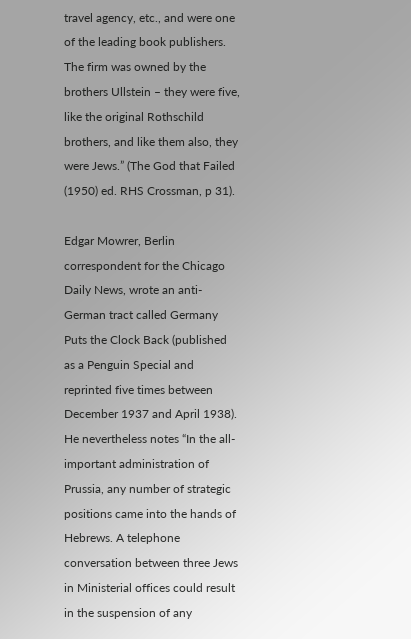travel agency, etc., and were one of the leading book publishers. The firm was owned by the brothers Ullstein – they were five, like the original Rothschild brothers, and like them also, they were Jews.” (The God that Failed (1950) ed. RHS Crossman, p 31).

Edgar Mowrer, Berlin correspondent for the Chicago Daily News, wrote an anti-German tract called Germany Puts the Clock Back (published as a Penguin Special and reprinted five times between December 1937 and April 1938). He nevertheless notes “In the all-important administration of Prussia, any number of strategic positions came into the hands of Hebrews. A telephone conversation between three Jews in Ministerial offices could result in the suspension of any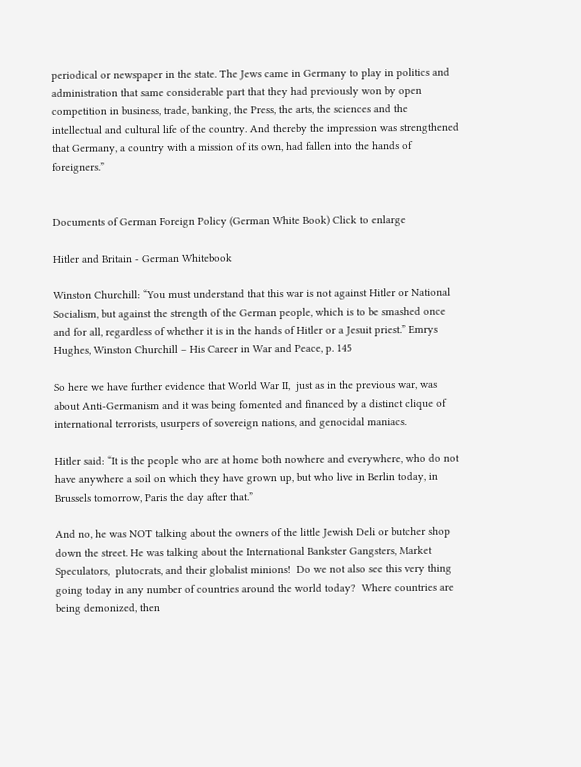periodical or newspaper in the state. The Jews came in Germany to play in politics and administration that same considerable part that they had previously won by open competition in business, trade, banking, the Press, the arts, the sciences and the intellectual and cultural life of the country. And thereby the impression was strengthened that Germany, a country with a mission of its own, had fallen into the hands of foreigners.”


Documents of German Foreign Policy (German White Book) Click to enlarge

Hitler and Britain - German Whitebook

Winston Churchill: “You must understand that this war is not against Hitler or National Socialism, but against the strength of the German people, which is to be smashed once and for all, regardless of whether it is in the hands of Hitler or a Jesuit priest.” Emrys Hughes, Winston Churchill – His Career in War and Peace, p. 145

So here we have further evidence that World War II,  just as in the previous war, was about Anti-Germanism and it was being fomented and financed by a distinct clique of international terrorists, usurpers of sovereign nations, and genocidal maniacs.

Hitler said: “It is the people who are at home both nowhere and everywhere, who do not have anywhere a soil on which they have grown up, but who live in Berlin today, in Brussels tomorrow, Paris the day after that.”

And no, he was NOT talking about the owners of the little Jewish Deli or butcher shop down the street. He was talking about the International Bankster Gangsters, Market Speculators,  plutocrats, and their globalist minions!  Do we not also see this very thing going today in any number of countries around the world today?  Where countries are being demonized, then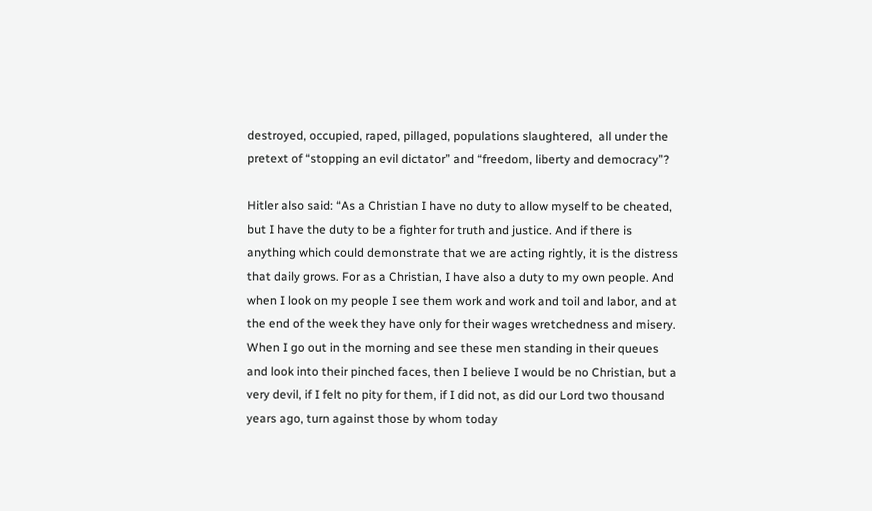destroyed, occupied, raped, pillaged, populations slaughtered,  all under the pretext of “stopping an evil dictator” and “freedom, liberty and democracy”?

Hitler also said: “As a Christian I have no duty to allow myself to be cheated, but I have the duty to be a fighter for truth and justice. And if there is anything which could demonstrate that we are acting rightly, it is the distress that daily grows. For as a Christian, I have also a duty to my own people. And when I look on my people I see them work and work and toil and labor, and at the end of the week they have only for their wages wretchedness and misery. When I go out in the morning and see these men standing in their queues and look into their pinched faces, then I believe I would be no Christian, but a very devil, if I felt no pity for them, if I did not, as did our Lord two thousand years ago, turn against those by whom today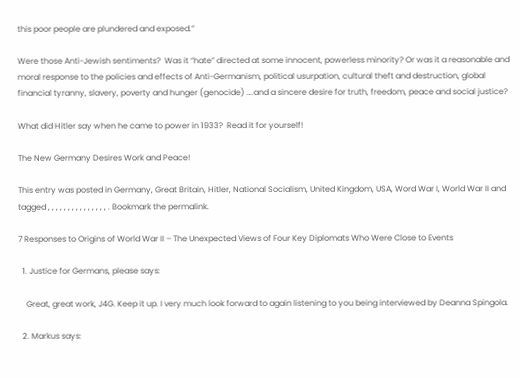this poor people are plundered and exposed.”

Were those Anti-Jewish sentiments?  Was it “hate” directed at some innocent, powerless minority? Or was it a reasonable and moral response to the policies and effects of Anti-Germanism, political usurpation, cultural theft and destruction, global financial tyranny, slavery, poverty and hunger (genocide) ….and a sincere desire for truth, freedom, peace and social justice?

What did Hitler say when he came to power in 1933?  Read it for yourself!

The New Germany Desires Work and Peace!

This entry was posted in Germany, Great Britain, Hitler, National Socialism, United Kingdom, USA, Word War I, World War II and tagged , , , , , , , , , , , , , , , . Bookmark the permalink.

7 Responses to Origins of World War II – The Unexpected Views of Four Key Diplomats Who Were Close to Events

  1. Justice for Germans, please says:

    Great, great work, J4G. Keep it up. I very much look forward to again listening to you being interviewed by Deanna Spingola.

  2. Markus says: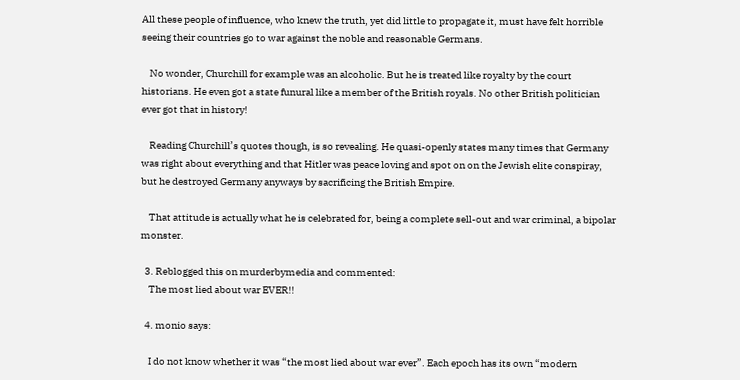All these people of influence, who knew the truth, yet did little to propagate it, must have felt horrible seeing their countries go to war against the noble and reasonable Germans.

    No wonder, Churchill for example was an alcoholic. But he is treated like royalty by the court historians. He even got a state funural like a member of the British royals. No other British politician ever got that in history!

    Reading Churchill’s quotes though, is so revealing. He quasi-openly states many times that Germany was right about everything and that Hitler was peace loving and spot on on the Jewish elite conspiray, but he destroyed Germany anyways by sacrificing the British Empire.

    That attitude is actually what he is celebrated for, being a complete sell-out and war criminal, a bipolar monster.

  3. Reblogged this on murderbymedia and commented:
    The most lied about war EVER!!

  4. monio says:

    I do not know whether it was “the most lied about war ever”. Each epoch has its own “modern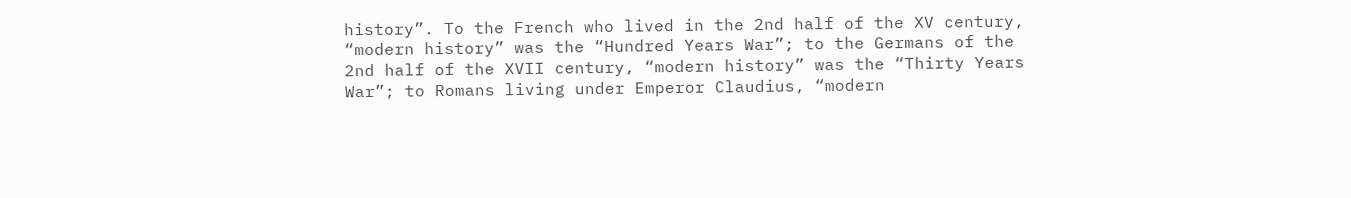history”. To the French who lived in the 2nd half of the XV century, “modern history” was the “Hundred Years War”; to the Germans of the 2nd half of the XVII century, “modern history” was the “Thirty Years War”; to Romans living under Emperor Claudius, “modern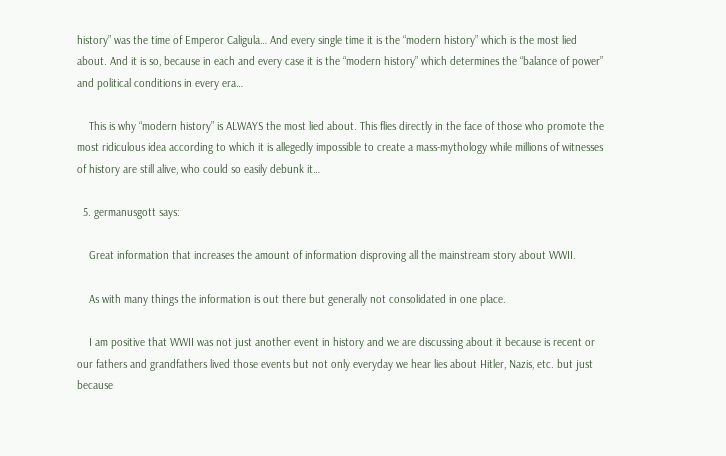history” was the time of Emperor Caligula… And every single time it is the “modern history” which is the most lied about. And it is so, because in each and every case it is the “modern history” which determines the “balance of power” and political conditions in every era…

    This is why “modern history” is ALWAYS the most lied about. This flies directly in the face of those who promote the most ridiculous idea according to which it is allegedly impossible to create a mass-mythology while millions of witnesses of history are still alive, who could so easily debunk it…

  5. germanusgott says:

    Great information that increases the amount of information disproving all the mainstream story about WWII.

    As with many things the information is out there but generally not consolidated in one place.

    I am positive that WWII was not just another event in history and we are discussing about it because is recent or our fathers and grandfathers lived those events but not only everyday we hear lies about Hitler, Nazis, etc. but just because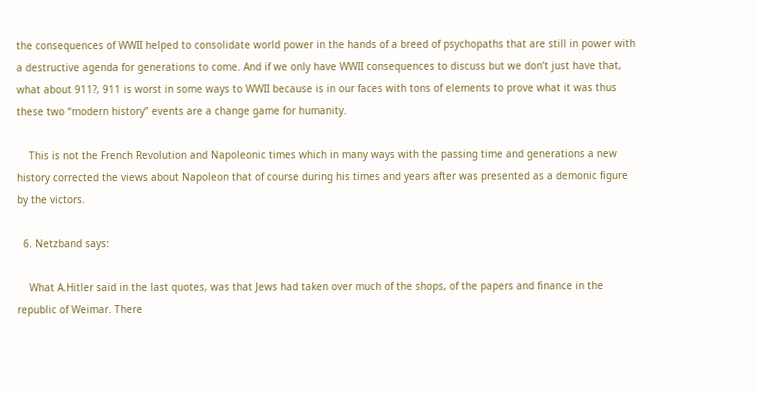the consequences of WWII helped to consolidate world power in the hands of a breed of psychopaths that are still in power with a destructive agenda for generations to come. And if we only have WWII consequences to discuss but we don’t just have that, what about 911?, 911 is worst in some ways to WWII because is in our faces with tons of elements to prove what it was thus these two “modern history” events are a change game for humanity.

    This is not the French Revolution and Napoleonic times which in many ways with the passing time and generations a new history corrected the views about Napoleon that of course during his times and years after was presented as a demonic figure by the victors.

  6. Netzband says:

    What A.Hitler said in the last quotes, was that Jews had taken over much of the shops, of the papers and finance in the republic of Weimar. There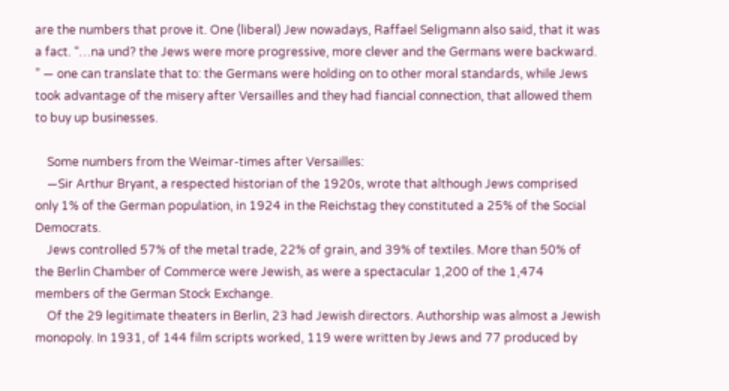are the numbers that prove it. One (liberal) Jew nowadays, Raffael Seligmann also said, that it was a fact. “…na und? the Jews were more progressive, more clever and the Germans were backward. ” — one can translate that to: the Germans were holding on to other moral standards, while Jews took advantage of the misery after Versailles and they had fiancial connection, that allowed them to buy up businesses.

    Some numbers from the Weimar-times after Versailles:
    —Sir Arthur Bryant, a respected historian of the 1920s, wrote that although Jews comprised only 1% of the German population, in 1924 in the Reichstag they constituted a 25% of the Social Democrats.
    Jews controlled 57% of the metal trade, 22% of grain, and 39% of textiles. More than 50% of the Berlin Chamber of Commerce were Jewish, as were a spectacular 1,200 of the 1,474 members of the German Stock Exchange.
    Of the 29 legitimate theaters in Berlin, 23 had Jewish directors. Authorship was almost a Jewish monopoly. In 1931, of 144 film scripts worked, 119 were written by Jews and 77 produced by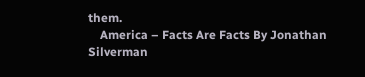them.
    America – Facts Are Facts By Jonathan Silverman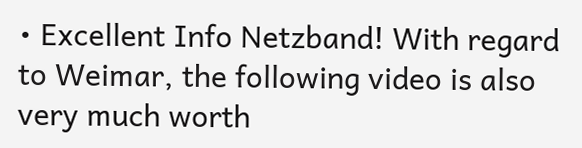• Excellent Info Netzband! With regard to Weimar, the following video is also very much worth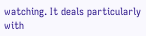watching. It deals particularly with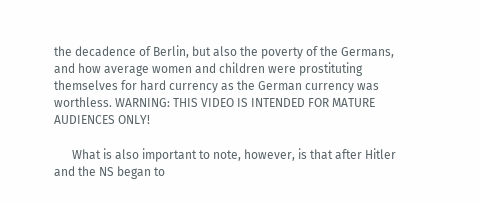the decadence of Berlin, but also the poverty of the Germans, and how average women and children were prostituting themselves for hard currency as the German currency was worthless. WARNING: THIS VIDEO IS INTENDED FOR MATURE AUDIENCES ONLY!

      What is also important to note, however, is that after Hitler and the NS began to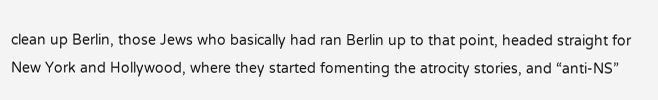clean up Berlin, those Jews who basically had ran Berlin up to that point, headed straight for New York and Hollywood, where they started fomenting the atrocity stories, and “anti-NS”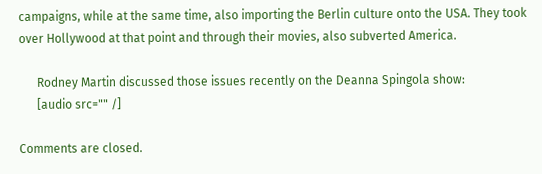campaigns, while at the same time, also importing the Berlin culture onto the USA. They took over Hollywood at that point and through their movies, also subverted America.

      Rodney Martin discussed those issues recently on the Deanna Spingola show:
      [audio src="" /]

Comments are closed.